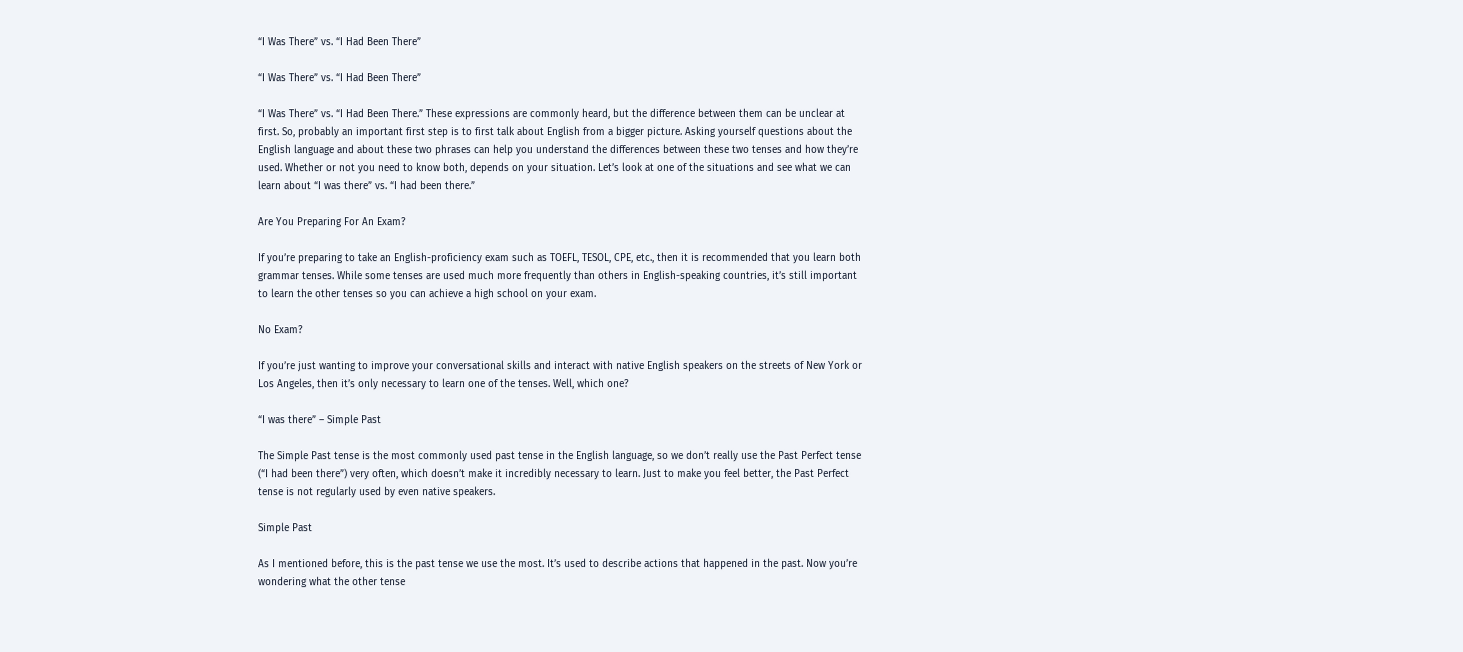“I Was There” vs. “I Had Been There”

“I Was There” vs. “I Had Been There”

“I Was There” vs. “I Had Been There.” These expressions are commonly heard, but the difference between them can be unclear at first. So, probably an important first step is to first talk about English from a bigger picture. Asking yourself questions about the English language and about these two phrases can help you understand the differences between these two tenses and how they’re used. Whether or not you need to know both, depends on your situation. Let’s look at one of the situations and see what we can learn about “I was there” vs. “I had been there.”

Are You Preparing For An Exam?

If you’re preparing to take an English-proficiency exam such as TOEFL, TESOL, CPE, etc., then it is recommended that you learn both grammar tenses. While some tenses are used much more frequently than others in English-speaking countries, it’s still important to learn the other tenses so you can achieve a high school on your exam.

No Exam?

If you’re just wanting to improve your conversational skills and interact with native English speakers on the streets of New York or Los Angeles, then it’s only necessary to learn one of the tenses. Well, which one?

“I was there” – Simple Past

The Simple Past tense is the most commonly used past tense in the English language, so we don’t really use the Past Perfect tense (“I had been there”) very often, which doesn’t make it incredibly necessary to learn. Just to make you feel better, the Past Perfect tense is not regularly used by even native speakers.

Simple Past

As I mentioned before, this is the past tense we use the most. It’s used to describe actions that happened in the past. Now you’re wondering what the other tense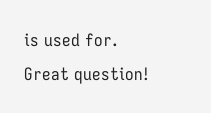is used for. Great question!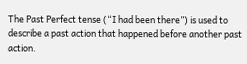The Past Perfect tense (“I had been there”) is used to describe a past action that happened before another past action.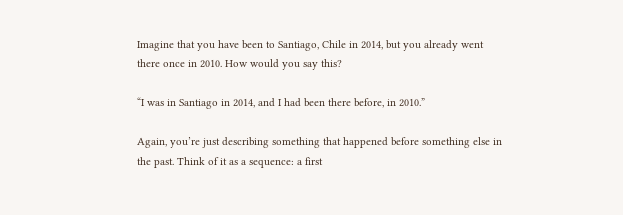Imagine that you have been to Santiago, Chile in 2014, but you already went there once in 2010. How would you say this?

“I was in Santiago in 2014, and I had been there before, in 2010.”

Again, you’re just describing something that happened before something else in the past. Think of it as a sequence: a first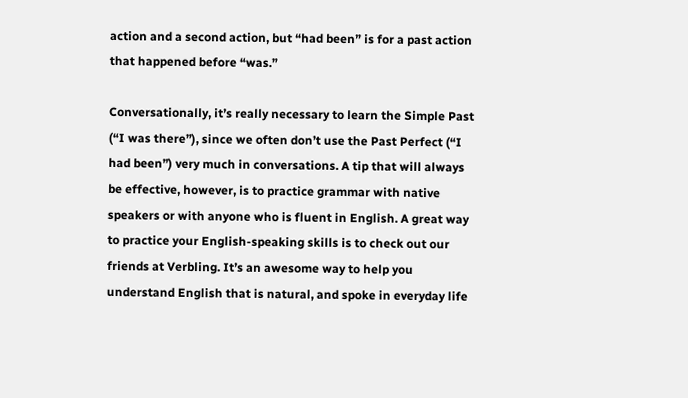action and a second action, but “had been” is for a past action that happened before “was.”

Conversationally, it’s really necessary to learn the Simple Past (“I was there”), since we often don’t use the Past Perfect (“I had been”) very much in conversations. A tip that will always be effective, however, is to practice grammar with native speakers or with anyone who is fluent in English. A great way to practice your English-speaking skills is to check out our friends at Verbling. It’s an awesome way to help you understand English that is natural, and spoke in everyday life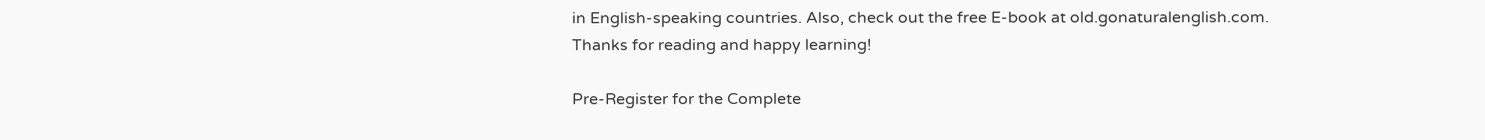in English-speaking countries. Also, check out the free E-book at old.gonaturalenglish.com. Thanks for reading and happy learning!

Pre-Register for the Complete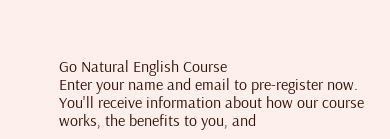Go Natural English Course
Enter your name and email to pre-register now. You'll receive information about how our course works, the benefits to you, and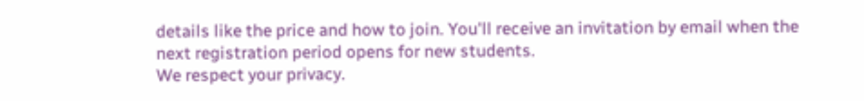details like the price and how to join. You'll receive an invitation by email when the next registration period opens for new students.
We respect your privacy.